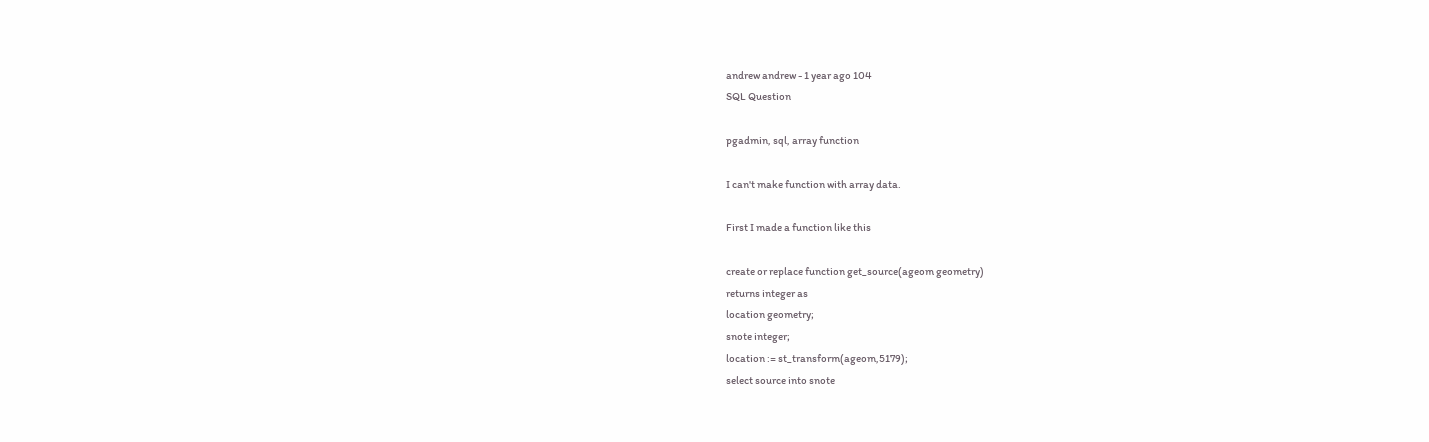andrew andrew - 1 year ago 104
SQL Question

pgadmin, sql, array function

I can't make function with array data.

First I made a function like this

create or replace function get_source(ageom geometry)
returns integer as
location geometry;
snote integer;
location := st_transform(ageom,5179);
select source into snote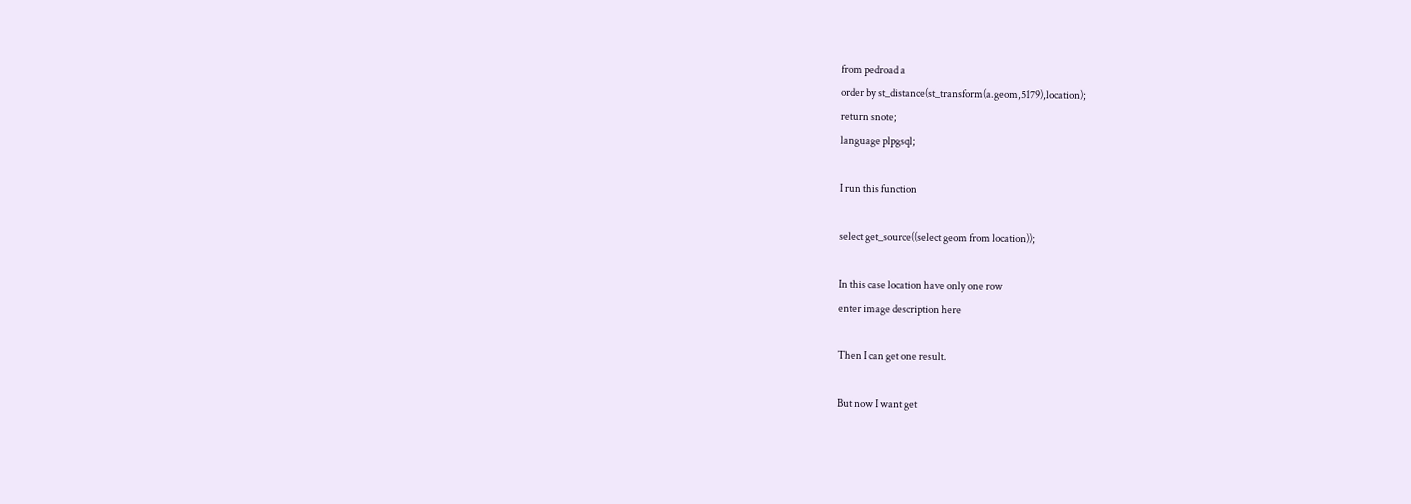from pedroad a
order by st_distance(st_transform(a.geom,5179),location);
return snote;
language plpgsql;

I run this function

select get_source((select geom from location));

In this case location have only one row
enter image description here

Then I can get one result.

But now I want get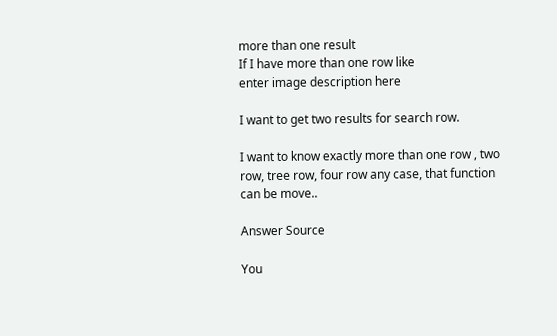more than one result
If I have more than one row like
enter image description here

I want to get two results for search row.

I want to know exactly more than one row , two row, tree row, four row any case, that function can be move..

Answer Source

You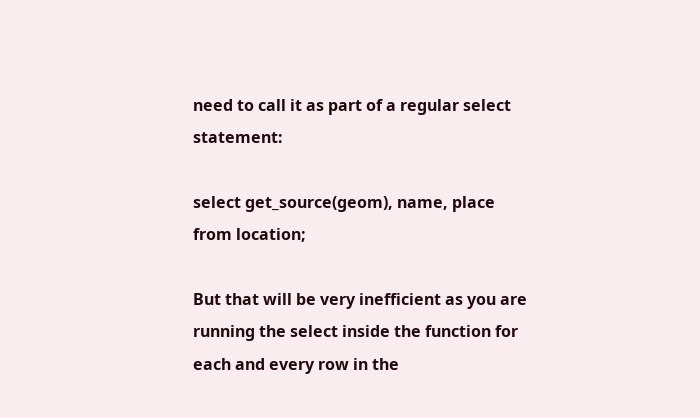need to call it as part of a regular select statement:

select get_source(geom), name, place
from location;

But that will be very inefficient as you are running the select inside the function for each and every row in the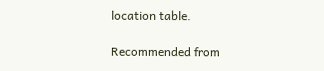location table.

Recommended from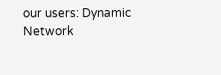our users: Dynamic Network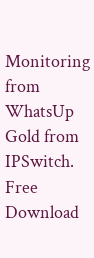Monitoring from WhatsUp Gold from IPSwitch. Free Download